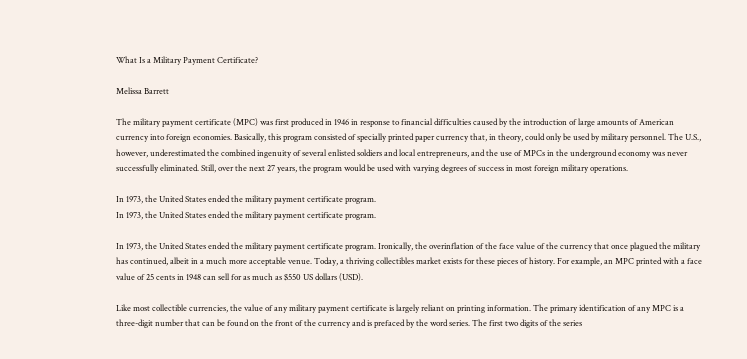What Is a Military Payment Certificate?

Melissa Barrett

The military payment certificate (MPC) was first produced in 1946 in response to financial difficulties caused by the introduction of large amounts of American currency into foreign economies. Basically, this program consisted of specially printed paper currency that, in theory, could only be used by military personnel. The U.S., however, underestimated the combined ingenuity of several enlisted soldiers and local entrepreneurs, and the use of MPCs in the underground economy was never successfully eliminated. Still, over the next 27 years, the program would be used with varying degrees of success in most foreign military operations.

In 1973, the United States ended the military payment certificate program.
In 1973, the United States ended the military payment certificate program.

In 1973, the United States ended the military payment certificate program. Ironically, the overinflation of the face value of the currency that once plagued the military has continued, albeit in a much more acceptable venue. Today, a thriving collectibles market exists for these pieces of history. For example, an MPC printed with a face value of 25 cents in 1948 can sell for as much as $550 US dollars (USD).

Like most collectible currencies, the value of any military payment certificate is largely reliant on printing information. The primary identification of any MPC is a three-digit number that can be found on the front of the currency and is prefaced by the word series. The first two digits of the series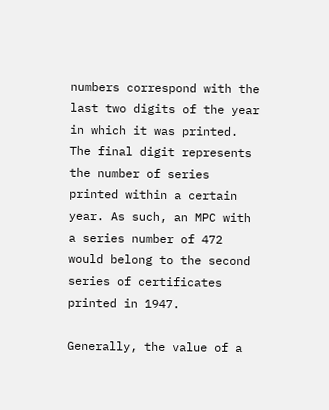numbers correspond with the last two digits of the year in which it was printed. The final digit represents the number of series printed within a certain year. As such, an MPC with a series number of 472 would belong to the second series of certificates printed in 1947.

Generally, the value of a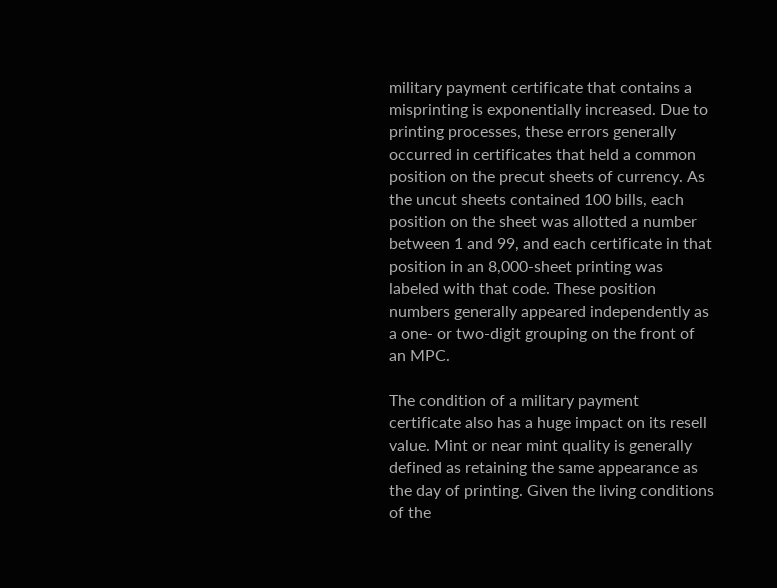military payment certificate that contains a misprinting is exponentially increased. Due to printing processes, these errors generally occurred in certificates that held a common position on the precut sheets of currency. As the uncut sheets contained 100 bills, each position on the sheet was allotted a number between 1 and 99, and each certificate in that position in an 8,000-sheet printing was labeled with that code. These position numbers generally appeared independently as a one- or two-digit grouping on the front of an MPC.

The condition of a military payment certificate also has a huge impact on its resell value. Mint or near mint quality is generally defined as retaining the same appearance as the day of printing. Given the living conditions of the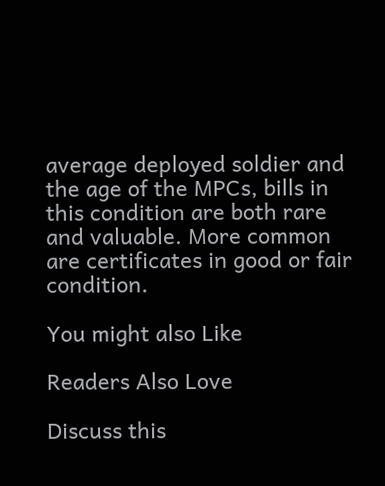average deployed soldier and the age of the MPCs, bills in this condition are both rare and valuable. More common are certificates in good or fair condition.

You might also Like

Readers Also Love

Discuss this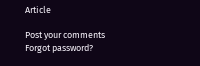Article

Post your comments
Forgot password?